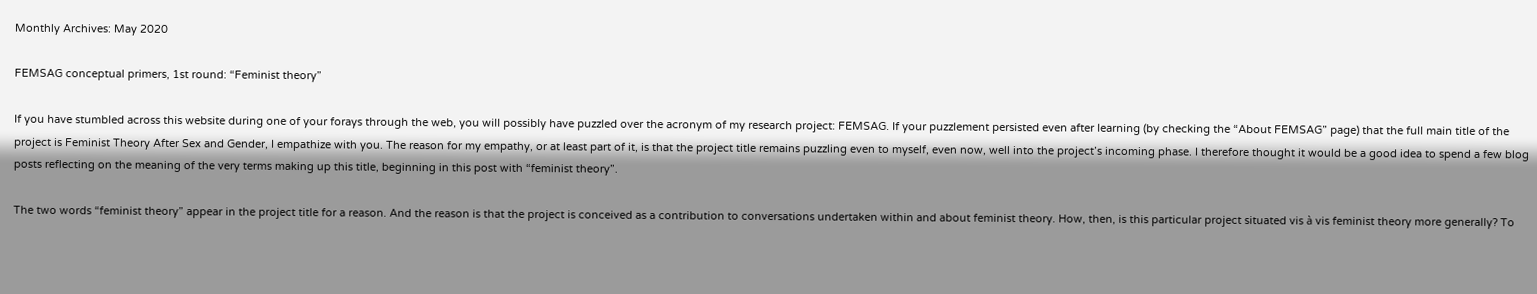Monthly Archives: May 2020

FEMSAG conceptual primers, 1st round: “Feminist theory”

If you have stumbled across this website during one of your forays through the web, you will possibly have puzzled over the acronym of my research project: FEMSAG. If your puzzlement persisted even after learning (by checking the “About FEMSAG” page) that the full main title of the project is Feminist Theory After Sex and Gender, I empathize with you. The reason for my empathy, or at least part of it, is that the project title remains puzzling even to myself, even now, well into the project’s incoming phase. I therefore thought it would be a good idea to spend a few blog posts reflecting on the meaning of the very terms making up this title, beginning in this post with “feminist theory”.

The two words “feminist theory” appear in the project title for a reason. And the reason is that the project is conceived as a contribution to conversations undertaken within and about feminist theory. How, then, is this particular project situated vis à vis feminist theory more generally? To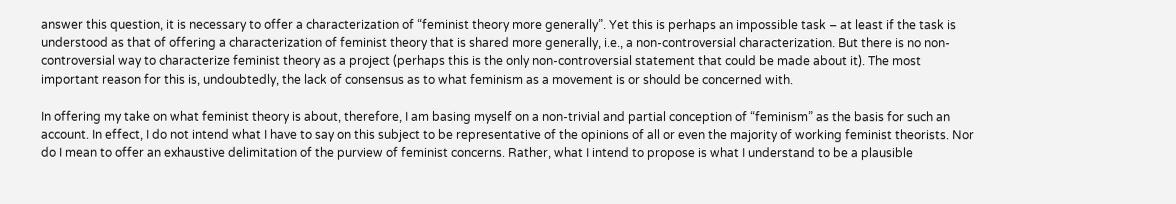answer this question, it is necessary to offer a characterization of “feminist theory more generally”. Yet this is perhaps an impossible task – at least if the task is understood as that of offering a characterization of feminist theory that is shared more generally, i.e., a non-controversial characterization. But there is no non-controversial way to characterize feminist theory as a project (perhaps this is the only non-controversial statement that could be made about it). The most important reason for this is, undoubtedly, the lack of consensus as to what feminism as a movement is or should be concerned with.

In offering my take on what feminist theory is about, therefore, I am basing myself on a non-trivial and partial conception of “feminism” as the basis for such an account. In effect, I do not intend what I have to say on this subject to be representative of the opinions of all or even the majority of working feminist theorists. Nor do I mean to offer an exhaustive delimitation of the purview of feminist concerns. Rather, what I intend to propose is what I understand to be a plausible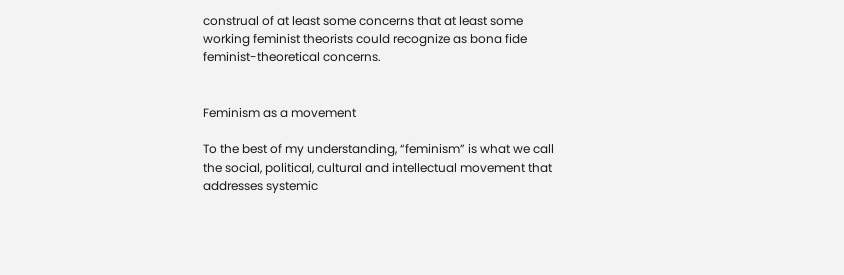construal of at least some concerns that at least some working feminist theorists could recognize as bona fide feminist-theoretical concerns.


Feminism as a movement

To the best of my understanding, “feminism” is what we call the social, political, cultural and intellectual movement that addresses systemic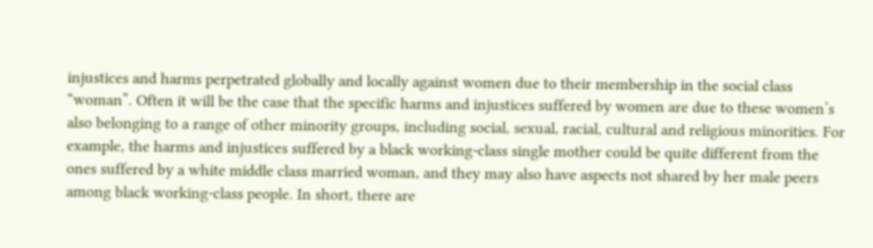injustices and harms perpetrated globally and locally against women due to their membership in the social class “woman”. Often it will be the case that the specific harms and injustices suffered by women are due to these women’s also belonging to a range of other minority groups, including social, sexual, racial, cultural and religious minorities. For example, the harms and injustices suffered by a black working-class single mother could be quite different from the ones suffered by a white middle class married woman, and they may also have aspects not shared by her male peers among black working-class people. In short, there are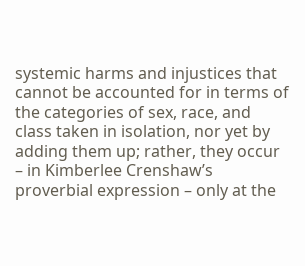systemic harms and injustices that cannot be accounted for in terms of the categories of sex, race, and class taken in isolation, nor yet by adding them up; rather, they occur – in Kimberlee Crenshaw’s proverbial expression – only at the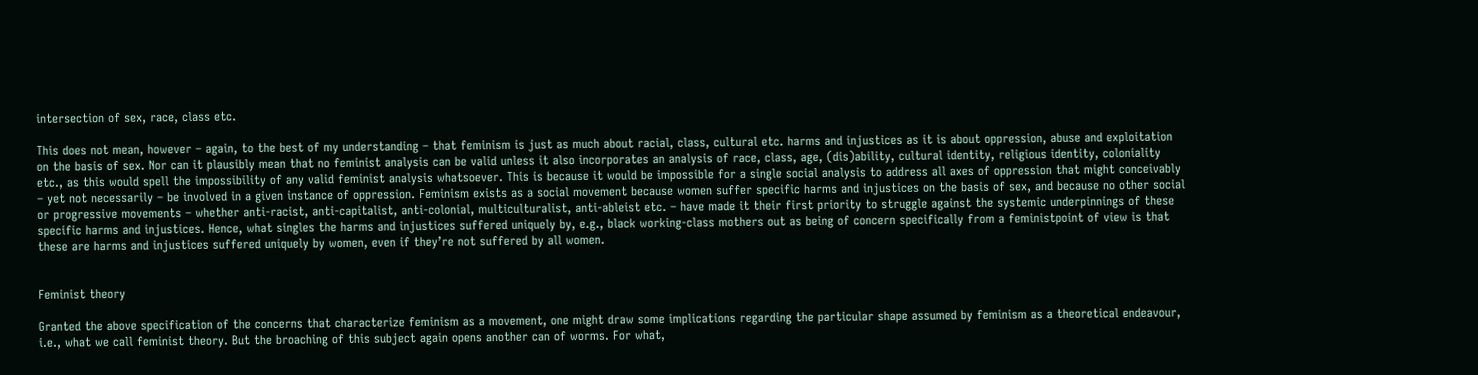intersection of sex, race, class etc.

This does not mean, however – again, to the best of my understanding – that feminism is just as much about racial, class, cultural etc. harms and injustices as it is about oppression, abuse and exploitation on the basis of sex. Nor can it plausibly mean that no feminist analysis can be valid unless it also incorporates an analysis of race, class, age, (dis)ability, cultural identity, religious identity, coloniality etc., as this would spell the impossibility of any valid feminist analysis whatsoever. This is because it would be impossible for a single social analysis to address all axes of oppression that might conceivably – yet not necessarily – be involved in a given instance of oppression. Feminism exists as a social movement because women suffer specific harms and injustices on the basis of sex, and because no other social or progressive movements – whether anti-racist, anti-capitalist, anti-colonial, multiculturalist, anti-ableist etc. – have made it their first priority to struggle against the systemic underpinnings of these specific harms and injustices. Hence, what singles the harms and injustices suffered uniquely by, e.g., black working-class mothers out as being of concern specifically from a feministpoint of view is that these are harms and injustices suffered uniquely by women, even if they’re not suffered by all women.


Feminist theory

Granted the above specification of the concerns that characterize feminism as a movement, one might draw some implications regarding the particular shape assumed by feminism as a theoretical endeavour, i.e., what we call feminist theory. But the broaching of this subject again opens another can of worms. For what,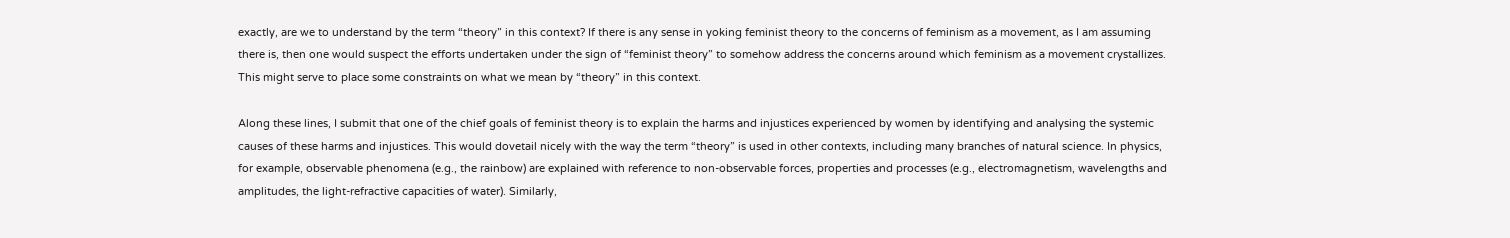exactly, are we to understand by the term “theory” in this context? If there is any sense in yoking feminist theory to the concerns of feminism as a movement, as I am assuming there is, then one would suspect the efforts undertaken under the sign of “feminist theory” to somehow address the concerns around which feminism as a movement crystallizes. This might serve to place some constraints on what we mean by “theory” in this context.

Along these lines, I submit that one of the chief goals of feminist theory is to explain the harms and injustices experienced by women by identifying and analysing the systemic causes of these harms and injustices. This would dovetail nicely with the way the term “theory” is used in other contexts, including many branches of natural science. In physics, for example, observable phenomena (e.g., the rainbow) are explained with reference to non-observable forces, properties and processes (e.g., electromagnetism, wavelengths and amplitudes, the light-refractive capacities of water). Similarly,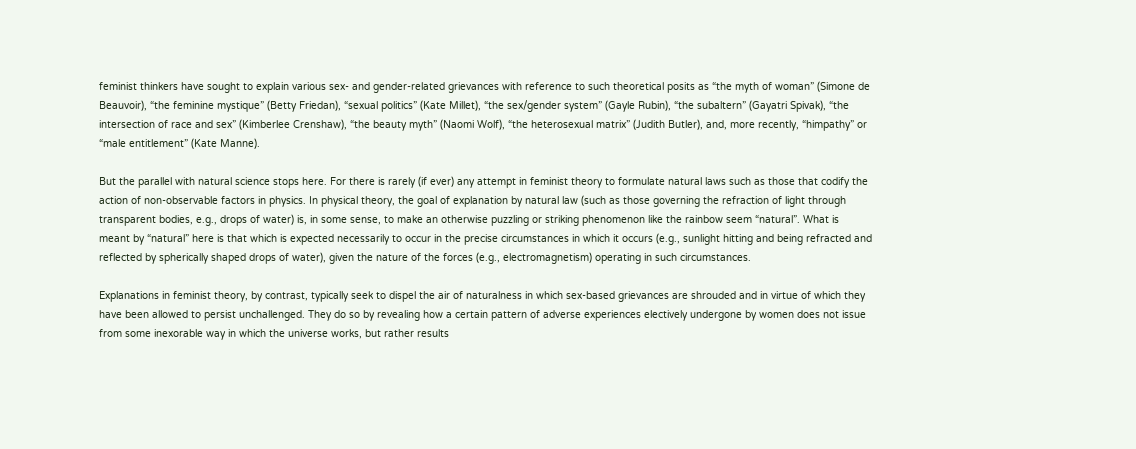feminist thinkers have sought to explain various sex- and gender-related grievances with reference to such theoretical posits as “the myth of woman” (Simone de Beauvoir), “the feminine mystique” (Betty Friedan), “sexual politics” (Kate Millet), “the sex/gender system” (Gayle Rubin), “the subaltern” (Gayatri Spivak), “the intersection of race and sex” (Kimberlee Crenshaw), “the beauty myth” (Naomi Wolf), “the heterosexual matrix” (Judith Butler), and, more recently, “himpathy” or “male entitlement” (Kate Manne).

But the parallel with natural science stops here. For there is rarely (if ever) any attempt in feminist theory to formulate natural laws such as those that codify the action of non-observable factors in physics. In physical theory, the goal of explanation by natural law (such as those governing the refraction of light through transparent bodies, e.g., drops of water) is, in some sense, to make an otherwise puzzling or striking phenomenon like the rainbow seem “natural”. What is meant by “natural” here is that which is expected necessarily to occur in the precise circumstances in which it occurs (e.g., sunlight hitting and being refracted and reflected by spherically shaped drops of water), given the nature of the forces (e.g., electromagnetism) operating in such circumstances.

Explanations in feminist theory, by contrast, typically seek to dispel the air of naturalness in which sex-based grievances are shrouded and in virtue of which they have been allowed to persist unchallenged. They do so by revealing how a certain pattern of adverse experiences electively undergone by women does not issue from some inexorable way in which the universe works, but rather results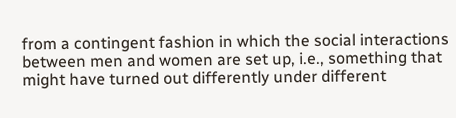from a contingent fashion in which the social interactions between men and women are set up, i.e., something that might have turned out differently under different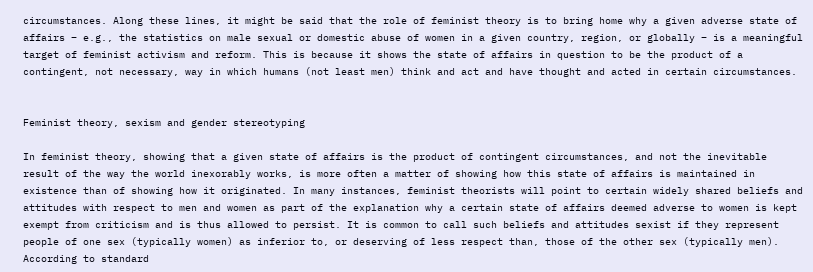circumstances. Along these lines, it might be said that the role of feminist theory is to bring home why a given adverse state of affairs – e.g., the statistics on male sexual or domestic abuse of women in a given country, region, or globally – is a meaningful target of feminist activism and reform. This is because it shows the state of affairs in question to be the product of a contingent, not necessary, way in which humans (not least men) think and act and have thought and acted in certain circumstances.


Feminist theory, sexism and gender stereotyping

In feminist theory, showing that a given state of affairs is the product of contingent circumstances, and not the inevitable result of the way the world inexorably works, is more often a matter of showing how this state of affairs is maintained in existence than of showing how it originated. In many instances, feminist theorists will point to certain widely shared beliefs and attitudes with respect to men and women as part of the explanation why a certain state of affairs deemed adverse to women is kept exempt from criticism and is thus allowed to persist. It is common to call such beliefs and attitudes sexist if they represent people of one sex (typically women) as inferior to, or deserving of less respect than, those of the other sex (typically men). According to standard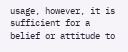usage, however, it is sufficient for a belief or attitude to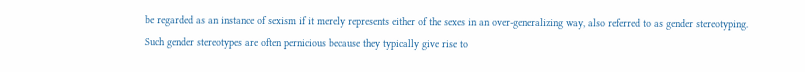be regarded as an instance of sexism if it merely represents either of the sexes in an over-generalizing way, also referred to as gender stereotyping. Such gender stereotypes are often pernicious because they typically give rise to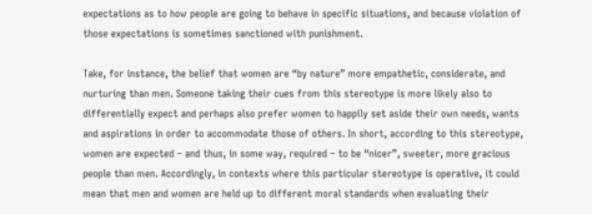expectations as to how people are going to behave in specific situations, and because violation of those expectations is sometimes sanctioned with punishment.

Take, for instance, the belief that women are “by nature” more empathetic, considerate, and nurturing than men. Someone taking their cues from this stereotype is more likely also to differentially expect and perhaps also prefer women to happily set aside their own needs, wants and aspirations in order to accommodate those of others. In short, according to this stereotype, women are expected – and thus, in some way, required – to be “nicer”, sweeter, more gracious people than men. Accordingly, in contexts where this particular stereotype is operative, it could mean that men and women are held up to different moral standards when evaluating their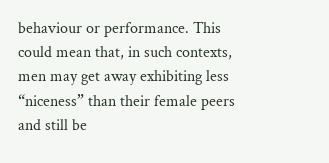behaviour or performance. This could mean that, in such contexts, men may get away exhibiting less “niceness” than their female peers and still be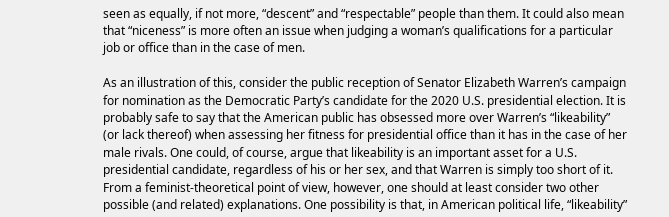seen as equally, if not more, “descent” and “respectable” people than them. It could also mean that “niceness” is more often an issue when judging a woman’s qualifications for a particular job or office than in the case of men.

As an illustration of this, consider the public reception of Senator Elizabeth Warren’s campaign for nomination as the Democratic Party’s candidate for the 2020 U.S. presidential election. It is probably safe to say that the American public has obsessed more over Warren’s “likeability” (or lack thereof) when assessing her fitness for presidential office than it has in the case of her male rivals. One could, of course, argue that likeability is an important asset for a U.S. presidential candidate, regardless of his or her sex, and that Warren is simply too short of it. From a feminist-theoretical point of view, however, one should at least consider two other possible (and related) explanations. One possibility is that, in American political life, “likeability”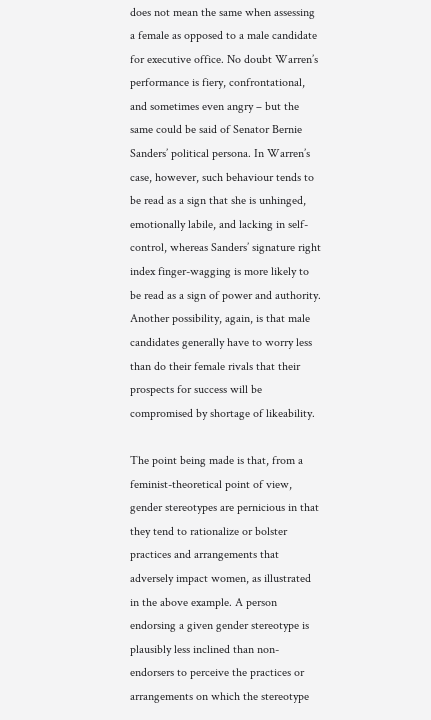does not mean the same when assessing a female as opposed to a male candidate for executive office. No doubt Warren’s performance is fiery, confrontational, and sometimes even angry – but the same could be said of Senator Bernie Sanders’ political persona. In Warren’s case, however, such behaviour tends to be read as a sign that she is unhinged, emotionally labile, and lacking in self-control, whereas Sanders’ signature right index finger-wagging is more likely to be read as a sign of power and authority. Another possibility, again, is that male candidates generally have to worry less than do their female rivals that their prospects for success will be compromised by shortage of likeability.

The point being made is that, from a feminist-theoretical point of view, gender stereotypes are pernicious in that they tend to rationalize or bolster practices and arrangements that adversely impact women, as illustrated in the above example. A person endorsing a given gender stereotype is plausibly less inclined than non-endorsers to perceive the practices or arrangements on which the stereotype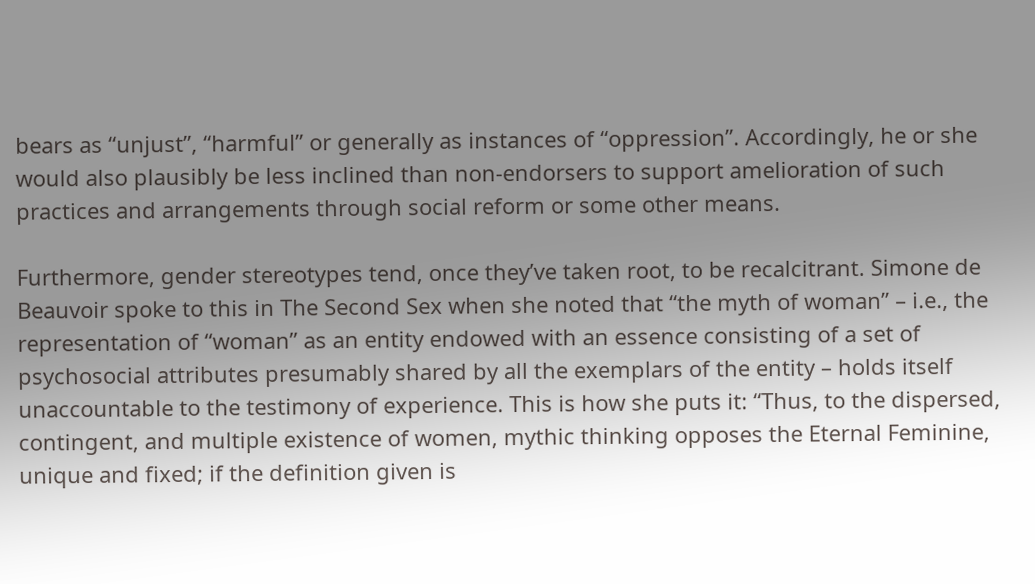bears as “unjust”, “harmful” or generally as instances of “oppression”. Accordingly, he or she would also plausibly be less inclined than non-endorsers to support amelioration of such practices and arrangements through social reform or some other means.

Furthermore, gender stereotypes tend, once they’ve taken root, to be recalcitrant. Simone de Beauvoir spoke to this in The Second Sex when she noted that “the myth of woman” – i.e., the representation of “woman” as an entity endowed with an essence consisting of a set of psychosocial attributes presumably shared by all the exemplars of the entity – holds itself unaccountable to the testimony of experience. This is how she puts it: “Thus, to the dispersed, contingent, and multiple existence of women, mythic thinking opposes the Eternal Feminine, unique and fixed; if the definition given is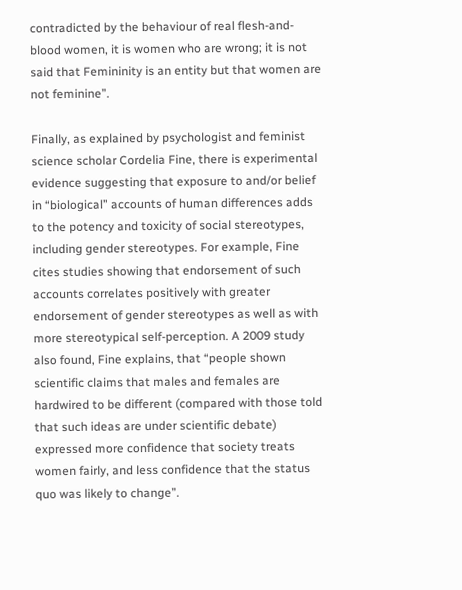contradicted by the behaviour of real flesh-and-blood women, it is women who are wrong; it is not said that Femininity is an entity but that women are not feminine”.

Finally, as explained by psychologist and feminist science scholar Cordelia Fine, there is experimental evidence suggesting that exposure to and/or belief in “biological” accounts of human differences adds to the potency and toxicity of social stereotypes, including gender stereotypes. For example, Fine cites studies showing that endorsement of such accounts correlates positively with greater endorsement of gender stereotypes as well as with more stereotypical self-perception. A 2009 study also found, Fine explains, that “people shown scientific claims that males and females are hardwired to be different (compared with those told that such ideas are under scientific debate) expressed more confidence that society treats women fairly, and less confidence that the status quo was likely to change”.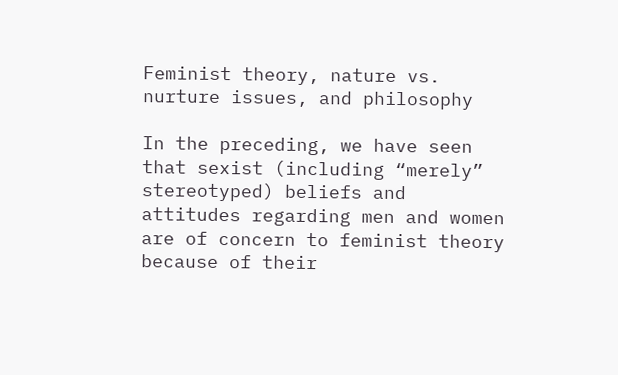Feminist theory, nature vs. nurture issues, and philosophy

In the preceding, we have seen that sexist (including “merely” stereotyped) beliefs and attitudes regarding men and women are of concern to feminist theory because of their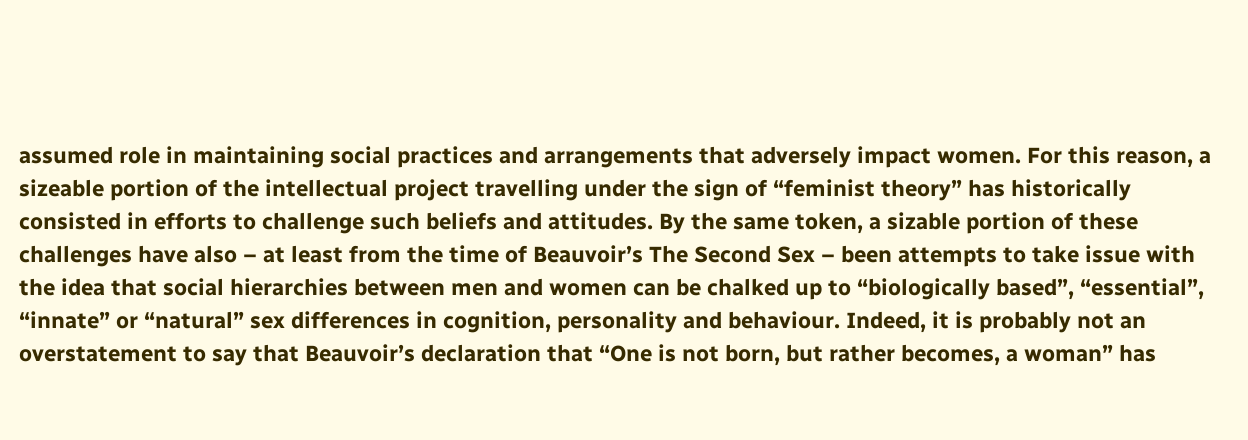assumed role in maintaining social practices and arrangements that adversely impact women. For this reason, a sizeable portion of the intellectual project travelling under the sign of “feminist theory” has historically consisted in efforts to challenge such beliefs and attitudes. By the same token, a sizable portion of these challenges have also – at least from the time of Beauvoir’s The Second Sex – been attempts to take issue with the idea that social hierarchies between men and women can be chalked up to “biologically based”, “essential”, “innate” or “natural” sex differences in cognition, personality and behaviour. Indeed, it is probably not an overstatement to say that Beauvoir’s declaration that “One is not born, but rather becomes, a woman” has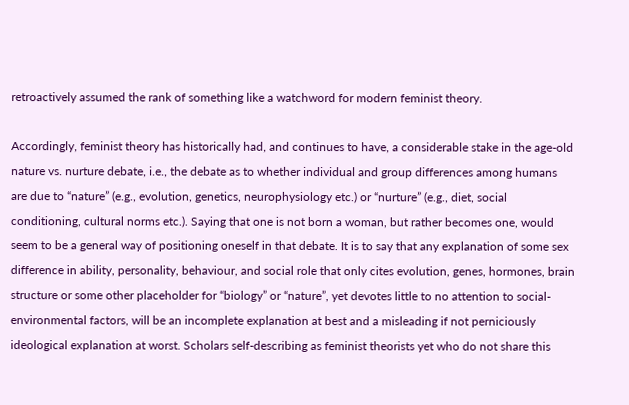retroactively assumed the rank of something like a watchword for modern feminist theory.

Accordingly, feminist theory has historically had, and continues to have, a considerable stake in the age-old nature vs. nurture debate, i.e., the debate as to whether individual and group differences among humans are due to “nature” (e.g., evolution, genetics, neurophysiology etc.) or “nurture” (e.g., diet, social conditioning, cultural norms etc.). Saying that one is not born a woman, but rather becomes one, would seem to be a general way of positioning oneself in that debate. It is to say that any explanation of some sex difference in ability, personality, behaviour, and social role that only cites evolution, genes, hormones, brain structure or some other placeholder for “biology” or “nature”, yet devotes little to no attention to social-environmental factors, will be an incomplete explanation at best and a misleading if not perniciously ideological explanation at worst. Scholars self-describing as feminist theorists yet who do not share this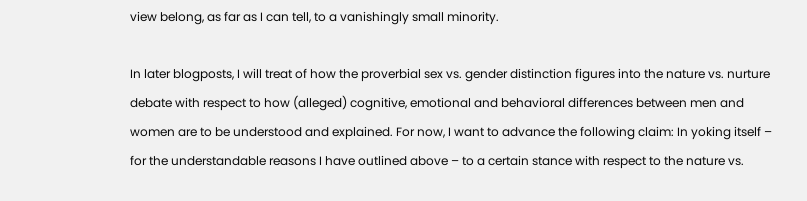view belong, as far as I can tell, to a vanishingly small minority.

In later blogposts, I will treat of how the proverbial sex vs. gender distinction figures into the nature vs. nurture debate with respect to how (alleged) cognitive, emotional and behavioral differences between men and women are to be understood and explained. For now, I want to advance the following claim: In yoking itself – for the understandable reasons I have outlined above – to a certain stance with respect to the nature vs.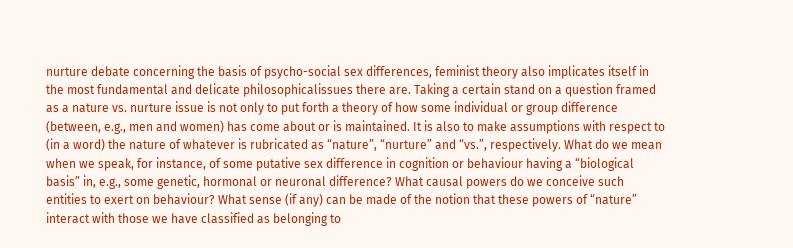nurture debate concerning the basis of psycho-social sex differences, feminist theory also implicates itself in the most fundamental and delicate philosophicalissues there are. Taking a certain stand on a question framed as a nature vs. nurture issue is not only to put forth a theory of how some individual or group difference (between, e.g., men and women) has come about or is maintained. It is also to make assumptions with respect to (in a word) the nature of whatever is rubricated as “nature”, “nurture” and “vs.”, respectively. What do we mean when we speak, for instance, of some putative sex difference in cognition or behaviour having a “biological basis” in, e.g., some genetic, hormonal or neuronal difference? What causal powers do we conceive such entities to exert on behaviour? What sense (if any) can be made of the notion that these powers of “nature” interact with those we have classified as belonging to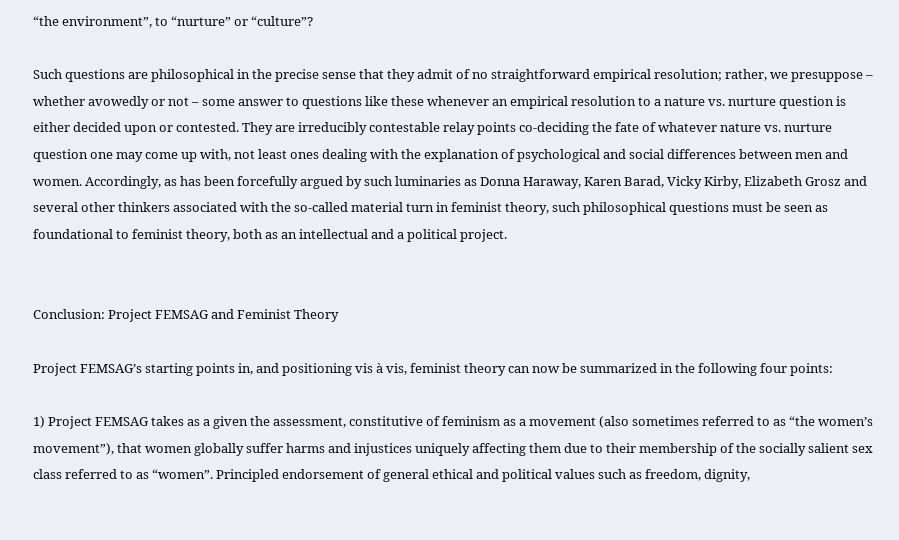“the environment”, to “nurture” or “culture”?

Such questions are philosophical in the precise sense that they admit of no straightforward empirical resolution; rather, we presuppose – whether avowedly or not – some answer to questions like these whenever an empirical resolution to a nature vs. nurture question is either decided upon or contested. They are irreducibly contestable relay points co-deciding the fate of whatever nature vs. nurture question one may come up with, not least ones dealing with the explanation of psychological and social differences between men and women. Accordingly, as has been forcefully argued by such luminaries as Donna Haraway, Karen Barad, Vicky Kirby, Elizabeth Grosz and several other thinkers associated with the so-called material turn in feminist theory, such philosophical questions must be seen as foundational to feminist theory, both as an intellectual and a political project.


Conclusion: Project FEMSAG and Feminist Theory

Project FEMSAG’s starting points in, and positioning vis à vis, feminist theory can now be summarized in the following four points:

1) Project FEMSAG takes as a given the assessment, constitutive of feminism as a movement (also sometimes referred to as “the women’s movement”), that women globally suffer harms and injustices uniquely affecting them due to their membership of the socially salient sex class referred to as “women”. Principled endorsement of general ethical and political values such as freedom, dignity,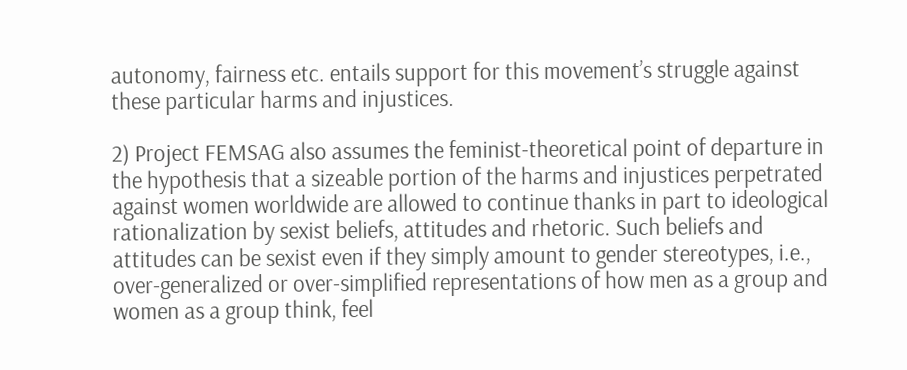autonomy, fairness etc. entails support for this movement’s struggle against these particular harms and injustices.

2) Project FEMSAG also assumes the feminist-theoretical point of departure in the hypothesis that a sizeable portion of the harms and injustices perpetrated against women worldwide are allowed to continue thanks in part to ideological rationalization by sexist beliefs, attitudes and rhetoric. Such beliefs and attitudes can be sexist even if they simply amount to gender stereotypes, i.e., over-generalized or over-simplified representations of how men as a group and women as a group think, feel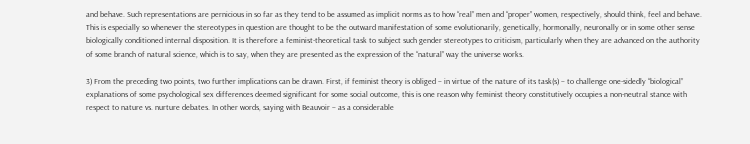and behave. Such representations are pernicious in so far as they tend to be assumed as implicit norms as to how “real” men and “proper” women, respectively, should think, feel and behave. This is especially so whenever the stereotypes in question are thought to be the outward manifestation of some evolutionarily, genetically, hormonally, neuronally or in some other sense biologically conditioned internal disposition. It is therefore a feminist-theoretical task to subject such gender stereotypes to criticism, particularly when they are advanced on the authority of some branch of natural science, which is to say, when they are presented as the expression of the “natural” way the universe works.

3) From the preceding two points, two further implications can be drawn. First, if feminist theory is obliged – in virtue of the nature of its task(s) – to challenge one-sidedly “biological” explanations of some psychological sex differences deemed significant for some social outcome, this is one reason why feminist theory constitutively occupies a non-neutral stance with respect to nature vs. nurture debates. In other words, saying with Beauvoir – as a considerable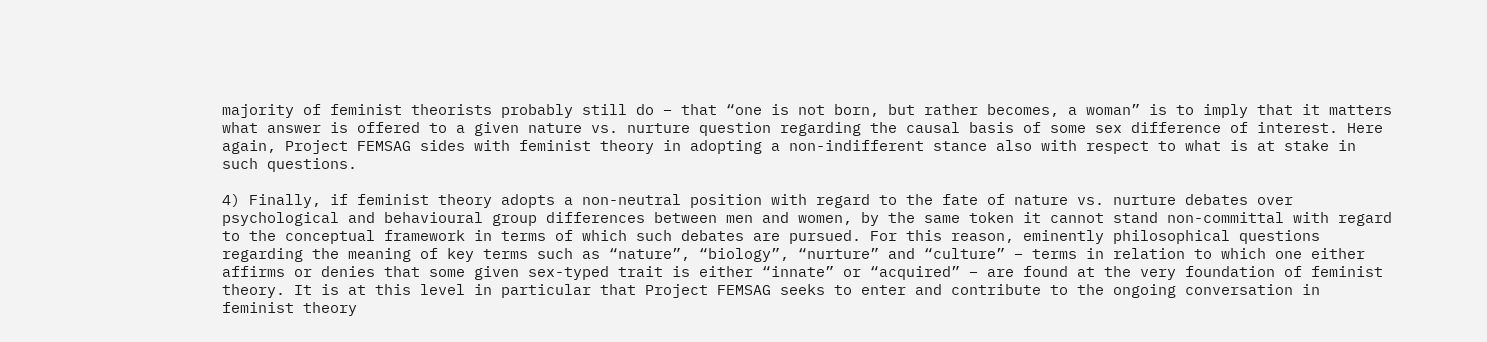majority of feminist theorists probably still do – that “one is not born, but rather becomes, a woman” is to imply that it matters what answer is offered to a given nature vs. nurture question regarding the causal basis of some sex difference of interest. Here again, Project FEMSAG sides with feminist theory in adopting a non-indifferent stance also with respect to what is at stake in such questions.

4) Finally, if feminist theory adopts a non-neutral position with regard to the fate of nature vs. nurture debates over psychological and behavioural group differences between men and women, by the same token it cannot stand non-committal with regard to the conceptual framework in terms of which such debates are pursued. For this reason, eminently philosophical questions regarding the meaning of key terms such as “nature”, “biology”, “nurture” and “culture” – terms in relation to which one either affirms or denies that some given sex-typed trait is either “innate” or “acquired” – are found at the very foundation of feminist theory. It is at this level in particular that Project FEMSAG seeks to enter and contribute to the ongoing conversation in feminist theory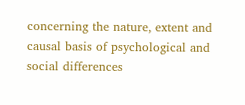concerning the nature, extent and causal basis of psychological and social differences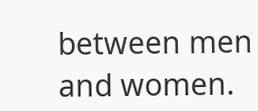between men and women.